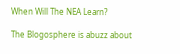When Will The NEA Learn?

The Blogosphere is abuzz about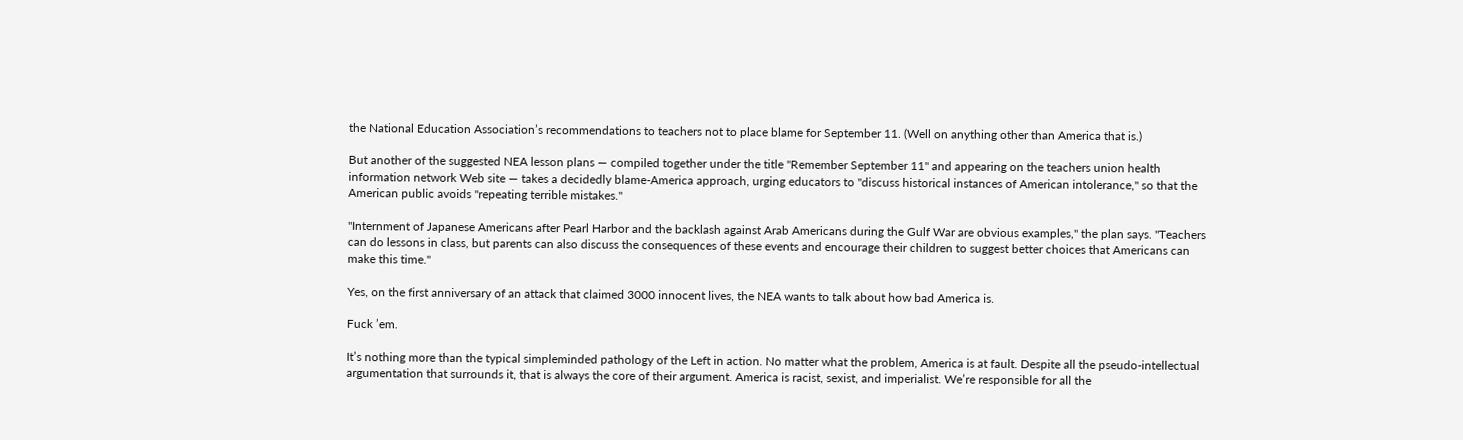the National Education Association’s recommendations to teachers not to place blame for September 11. (Well on anything other than America that is.)

But another of the suggested NEA lesson plans — compiled together under the title "Remember September 11" and appearing on the teachers union health information network Web site — takes a decidedly blame-America approach, urging educators to "discuss historical instances of American intolerance," so that the American public avoids "repeating terrible mistakes."

"Internment of Japanese Americans after Pearl Harbor and the backlash against Arab Americans during the Gulf War are obvious examples," the plan says. "Teachers can do lessons in class, but parents can also discuss the consequences of these events and encourage their children to suggest better choices that Americans can make this time."

Yes, on the first anniversary of an attack that claimed 3000 innocent lives, the NEA wants to talk about how bad America is.

Fuck ’em.

It’s nothing more than the typical simpleminded pathology of the Left in action. No matter what the problem, America is at fault. Despite all the pseudo-intellectual argumentation that surrounds it, that is always the core of their argument. America is racist, sexist, and imperialist. We’re responsible for all the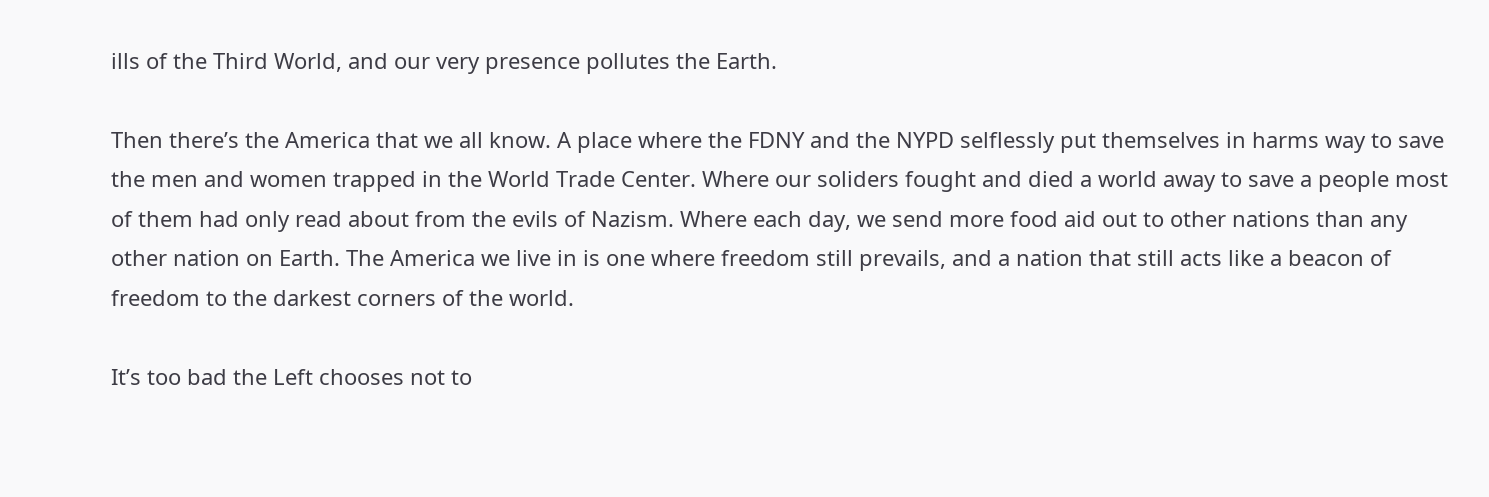ills of the Third World, and our very presence pollutes the Earth.

Then there’s the America that we all know. A place where the FDNY and the NYPD selflessly put themselves in harms way to save the men and women trapped in the World Trade Center. Where our soliders fought and died a world away to save a people most of them had only read about from the evils of Nazism. Where each day, we send more food aid out to other nations than any other nation on Earth. The America we live in is one where freedom still prevails, and a nation that still acts like a beacon of freedom to the darkest corners of the world.

It’s too bad the Left chooses not to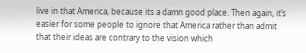live in that America, because its a damn good place. Then again, it’s easier for some people to ignore that America rather than admit that their ideas are contrary to the vision which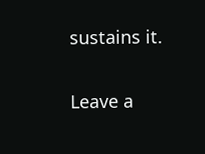sustains it.

Leave a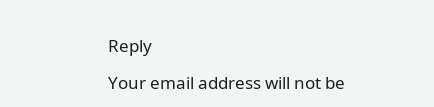Reply

Your email address will not be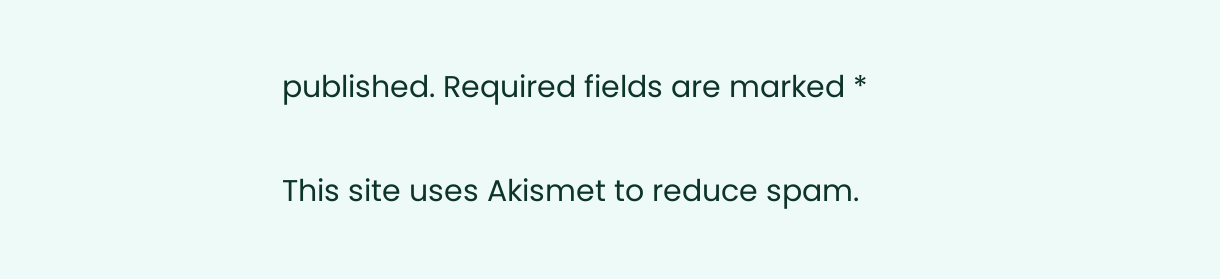published. Required fields are marked *

This site uses Akismet to reduce spam.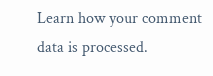Learn how your comment data is processed.